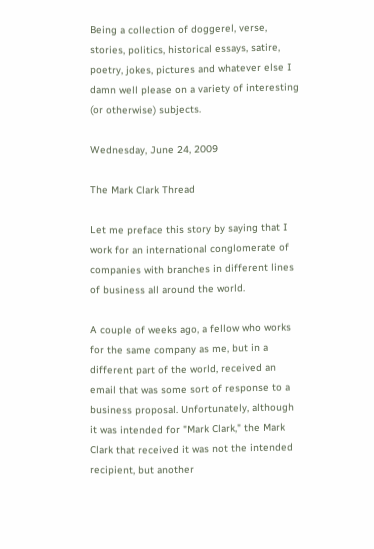Being a collection of doggerel, verse, stories, politics, historical essays, satire, poetry, jokes, pictures and whatever else I damn well please on a variety of interesting (or otherwise) subjects.

Wednesday, June 24, 2009

The Mark Clark Thread

Let me preface this story by saying that I work for an international conglomerate of companies with branches in different lines of business all around the world.

A couple of weeks ago, a fellow who works for the same company as me, but in a different part of the world, received an email that was some sort of response to a business proposal. Unfortunately, although it was intended for "Mark Clark," the Mark Clark that received it was not the intended recipient, but another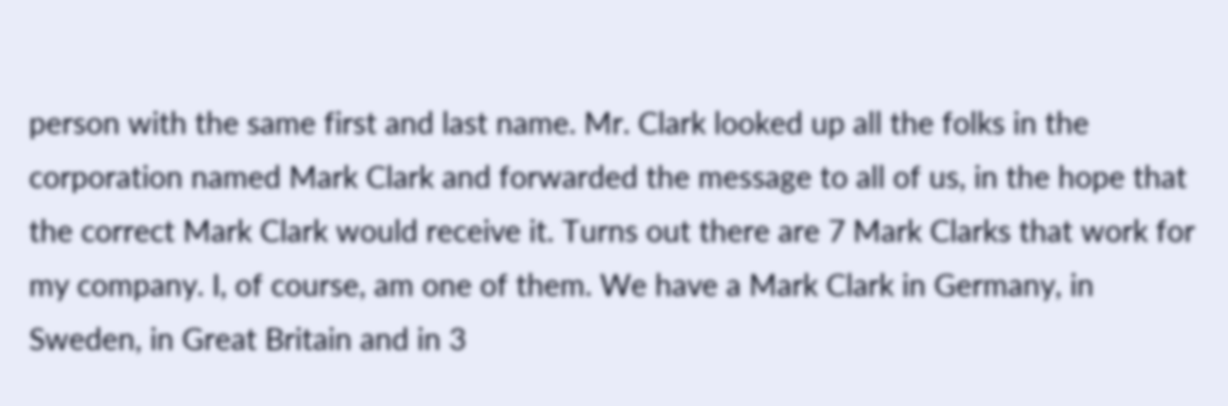person with the same first and last name. Mr. Clark looked up all the folks in the corporation named Mark Clark and forwarded the message to all of us, in the hope that the correct Mark Clark would receive it. Turns out there are 7 Mark Clarks that work for my company. I, of course, am one of them. We have a Mark Clark in Germany, in Sweden, in Great Britain and in 3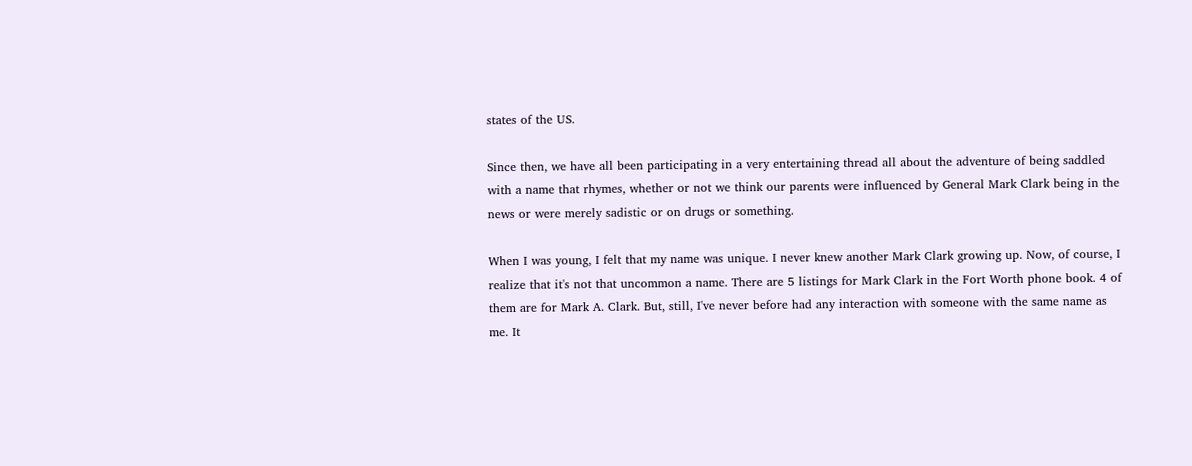states of the US.

Since then, we have all been participating in a very entertaining thread all about the adventure of being saddled with a name that rhymes, whether or not we think our parents were influenced by General Mark Clark being in the news or were merely sadistic or on drugs or something.

When I was young, I felt that my name was unique. I never knew another Mark Clark growing up. Now, of course, I realize that it's not that uncommon a name. There are 5 listings for Mark Clark in the Fort Worth phone book. 4 of them are for Mark A. Clark. But, still, I've never before had any interaction with someone with the same name as me. It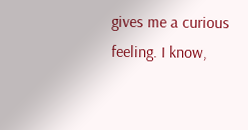gives me a curious feeling. I know,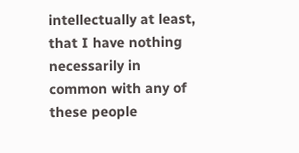intellectually at least, that I have nothing necessarily in common with any of these people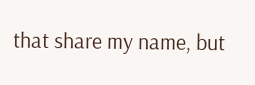that share my name, but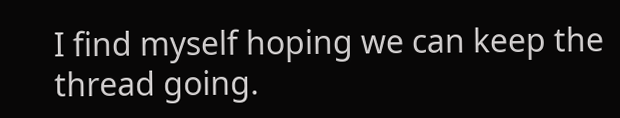I find myself hoping we can keep the thread going.